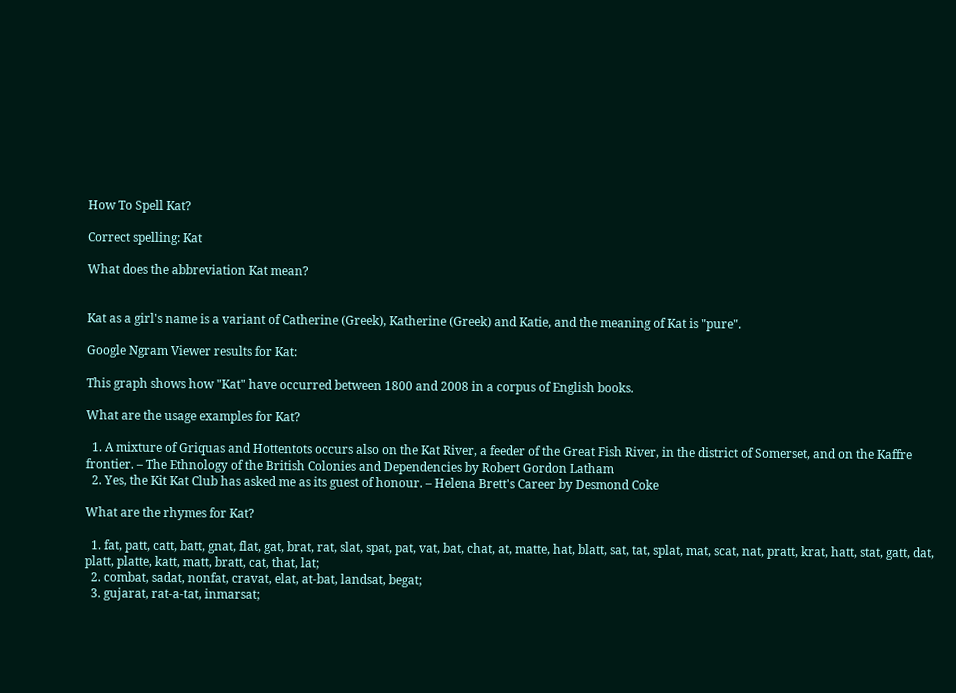How To Spell Kat?

Correct spelling: Kat

What does the abbreviation Kat mean?


Kat as a girl's name is a variant of Catherine (Greek), Katherine (Greek) and Katie, and the meaning of Kat is "pure".

Google Ngram Viewer results for Kat:

This graph shows how "Kat" have occurred between 1800 and 2008 in a corpus of English books.

What are the usage examples for Kat?

  1. A mixture of Griquas and Hottentots occurs also on the Kat River, a feeder of the Great Fish River, in the district of Somerset, and on the Kaffre frontier. – The Ethnology of the British Colonies and Dependencies by Robert Gordon Latham
  2. Yes, the Kit Kat Club has asked me as its guest of honour. – Helena Brett's Career by Desmond Coke

What are the rhymes for Kat?

  1. fat, patt, catt, batt, gnat, flat, gat, brat, rat, slat, spat, pat, vat, bat, chat, at, matte, hat, blatt, sat, tat, splat, mat, scat, nat, pratt, krat, hatt, stat, gatt, dat, platt, platte, katt, matt, bratt, cat, that, lat;
  2. combat, sadat, nonfat, cravat, elat, at-bat, landsat, begat;
  3. gujarat, rat-a-tat, inmarsat;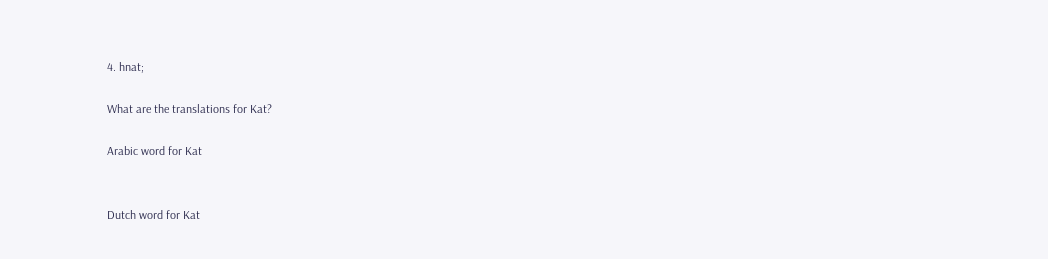4. hnat;

What are the translations for Kat?

Arabic word for Kat


Dutch word for Kat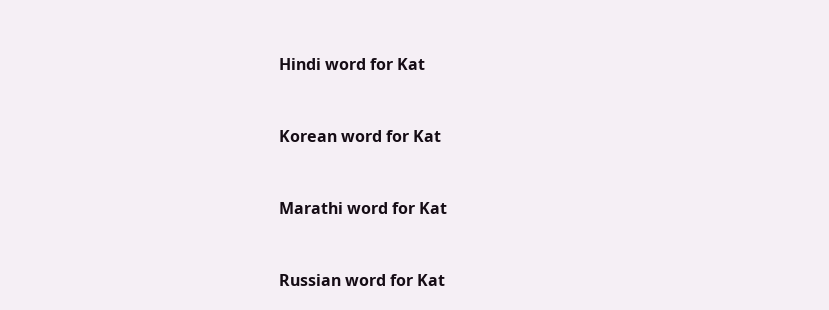Hindi word for Kat


Korean word for Kat


Marathi word for Kat


Russian word for Kat